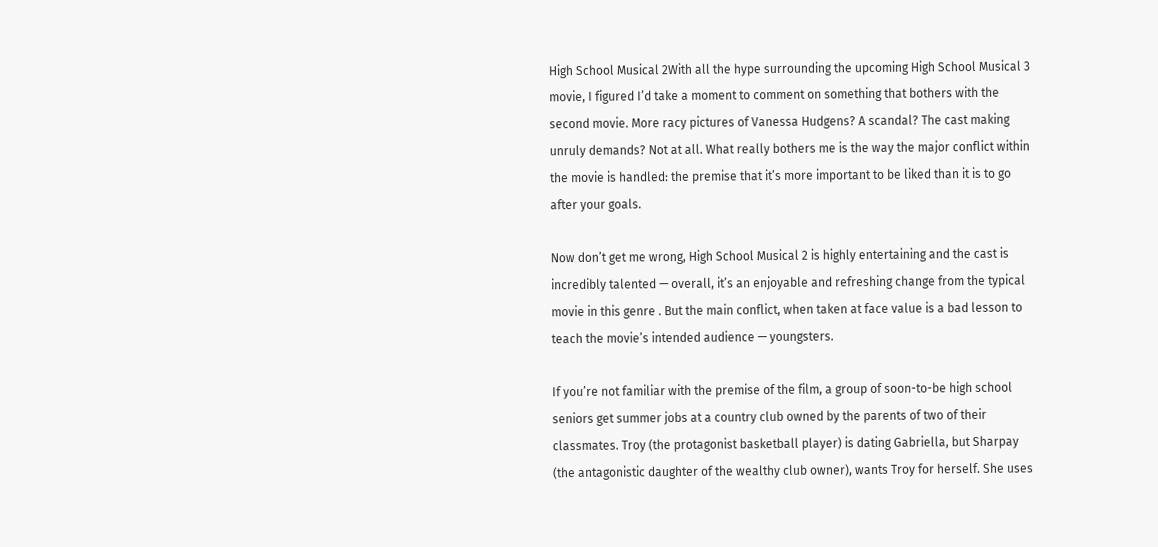High School Musical 2With all the hype surrounding the upcoming High School Musical 3 movie, I figured I’d take a moment to comment on something that bothers with the second movie. More racy pictures of Vanessa Hudgens? A scandal? The cast making unruly demands? Not at all. What really bothers me is the way the major conflict within the movie is handled: the premise that it’s more important to be liked than it is to go after your goals.

Now don’t get me wrong, High School Musical 2 is highly entertaining and the cast is incredibly talented — overall, it’s an enjoyable and refreshing change from the typical movie in this genre . But the main conflict, when taken at face value is a bad lesson to teach the movie’s intended audience — youngsters.

If you’re not familiar with the premise of the film, a group of soon-to-be high school seniors get summer jobs at a country club owned by the parents of two of their classmates. Troy (the protagonist basketball player) is dating Gabriella, but Sharpay (the antagonistic daughter of the wealthy club owner), wants Troy for herself. She uses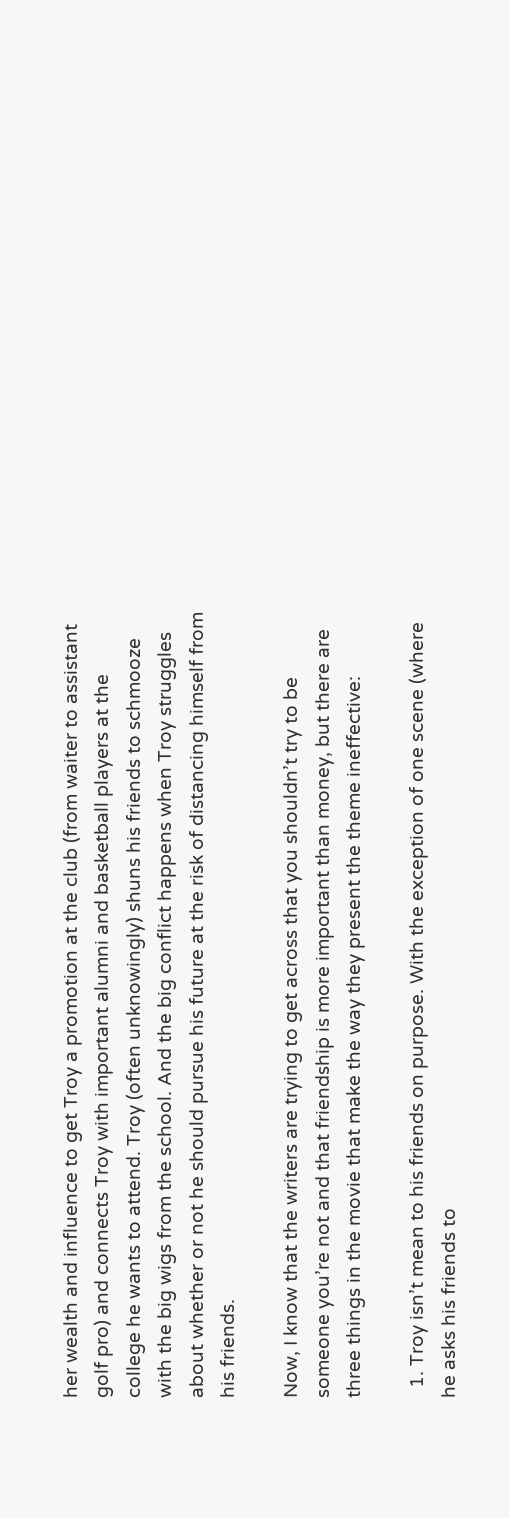her wealth and influence to get Troy a promotion at the club (from waiter to assistant golf pro) and connects Troy with important alumni and basketball players at the college he wants to attend. Troy (often unknowingly) shuns his friends to schmooze with the big wigs from the school. And the big conflict happens when Troy struggles about whether or not he should pursue his future at the risk of distancing himself from his friends.

Now, I know that the writers are trying to get across that you shouldn’t try to be someone you’re not and that friendship is more important than money, but there are three things in the movie that make the way they present the theme ineffective:

  1. Troy isn’t mean to his friends on purpose. With the exception of one scene (where he asks his friends to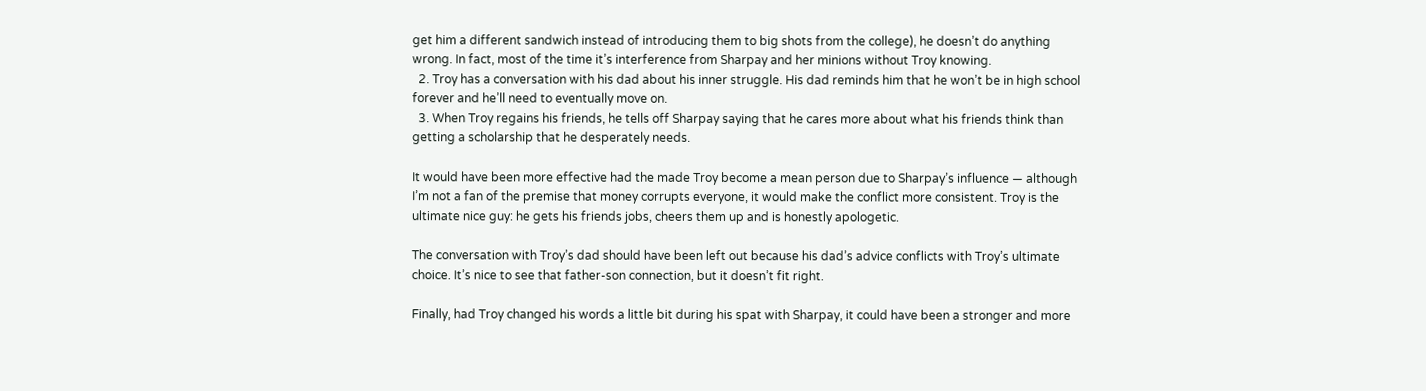get him a different sandwich instead of introducing them to big shots from the college), he doesn’t do anything wrong. In fact, most of the time it’s interference from Sharpay and her minions without Troy knowing.
  2. Troy has a conversation with his dad about his inner struggle. His dad reminds him that he won’t be in high school forever and he’ll need to eventually move on.
  3. When Troy regains his friends, he tells off Sharpay saying that he cares more about what his friends think than getting a scholarship that he desperately needs.

It would have been more effective had the made Troy become a mean person due to Sharpay’s influence — although I’m not a fan of the premise that money corrupts everyone, it would make the conflict more consistent. Troy is the ultimate nice guy: he gets his friends jobs, cheers them up and is honestly apologetic.

The conversation with Troy’s dad should have been left out because his dad’s advice conflicts with Troy’s ultimate choice. It’s nice to see that father-son connection, but it doesn’t fit right.

Finally, had Troy changed his words a little bit during his spat with Sharpay, it could have been a stronger and more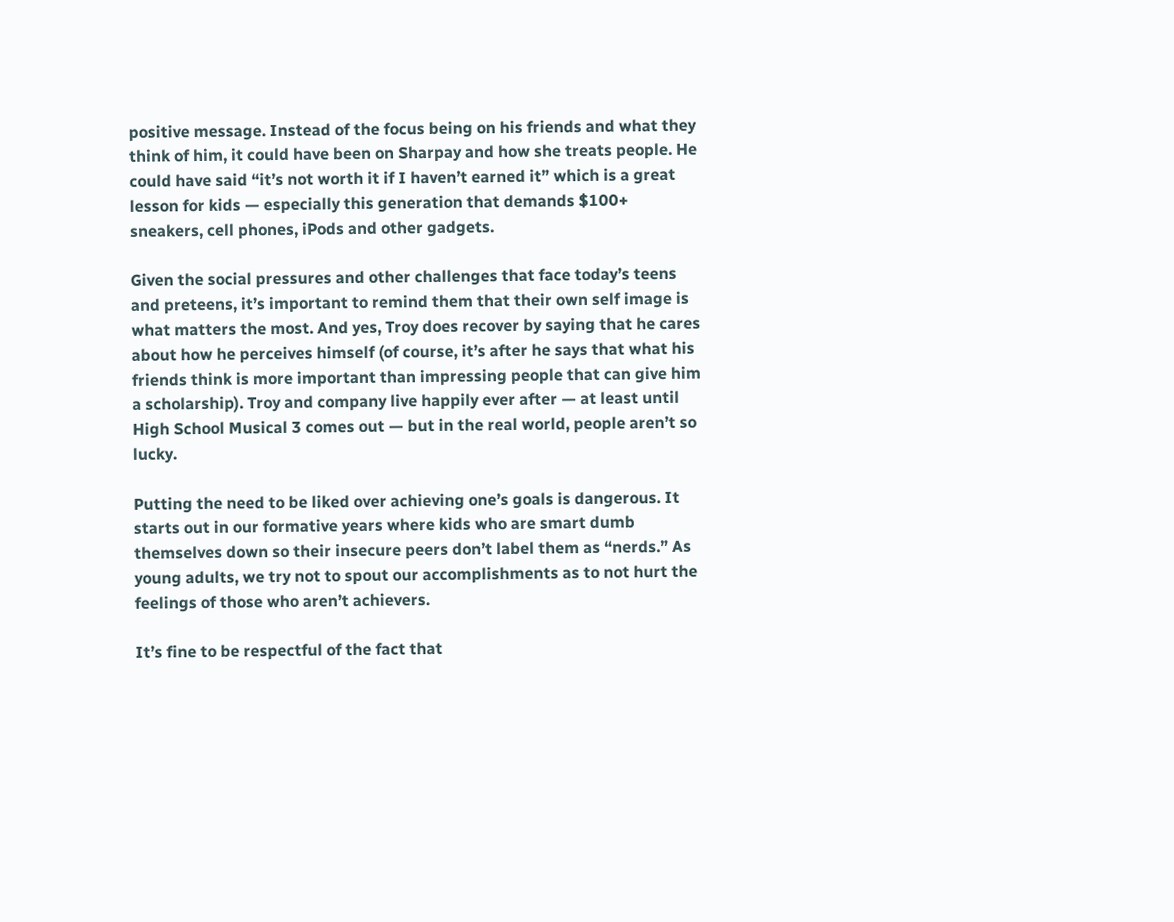positive message. Instead of the focus being on his friends and what they think of him, it could have been on Sharpay and how she treats people. He could have said “it’s not worth it if I haven’t earned it” which is a great lesson for kids — especially this generation that demands $100+ sneakers, cell phones, iPods and other gadgets.

Given the social pressures and other challenges that face today’s teens and preteens, it’s important to remind them that their own self image is what matters the most. And yes, Troy does recover by saying that he cares about how he perceives himself (of course, it’s after he says that what his friends think is more important than impressing people that can give him a scholarship). Troy and company live happily ever after — at least until High School Musical 3 comes out — but in the real world, people aren’t so lucky.

Putting the need to be liked over achieving one’s goals is dangerous. It starts out in our formative years where kids who are smart dumb themselves down so their insecure peers don’t label them as “nerds.” As young adults, we try not to spout our accomplishments as to not hurt the feelings of those who aren’t achievers.

It’s fine to be respectful of the fact that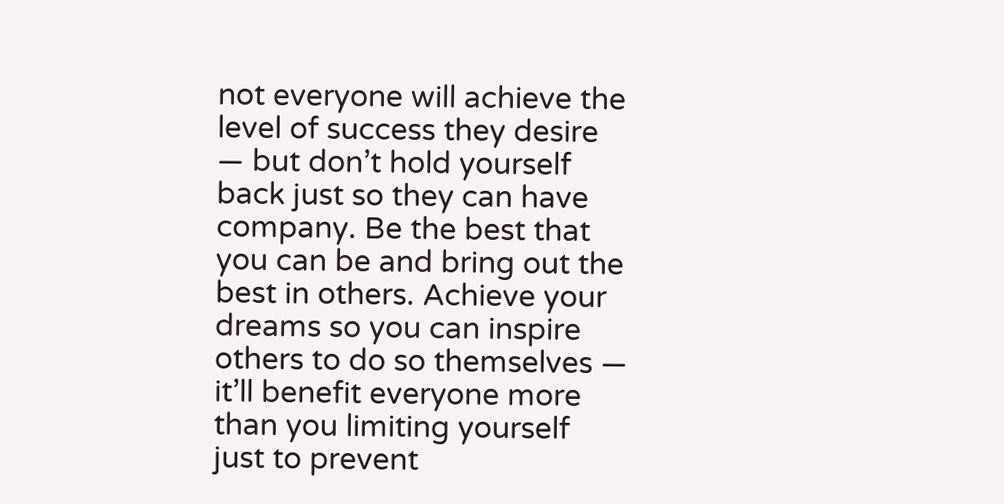not everyone will achieve the level of success they desire — but don’t hold yourself back just so they can have company. Be the best that you can be and bring out the best in others. Achieve your dreams so you can inspire others to do so themselves — it’ll benefit everyone more than you limiting yourself just to prevent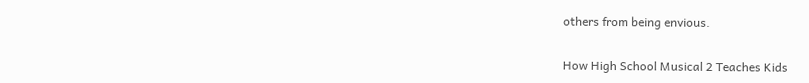others from being envious.

How High School Musical 2 Teaches Kids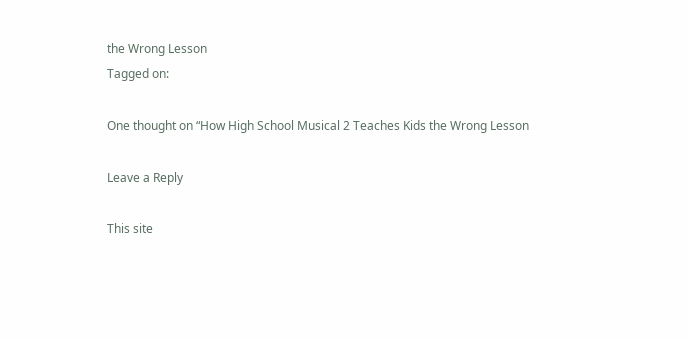the Wrong Lesson
Tagged on:

One thought on “How High School Musical 2 Teaches Kids the Wrong Lesson

Leave a Reply

This site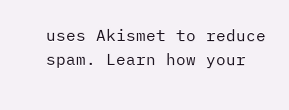uses Akismet to reduce spam. Learn how your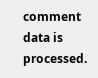comment data is processed.